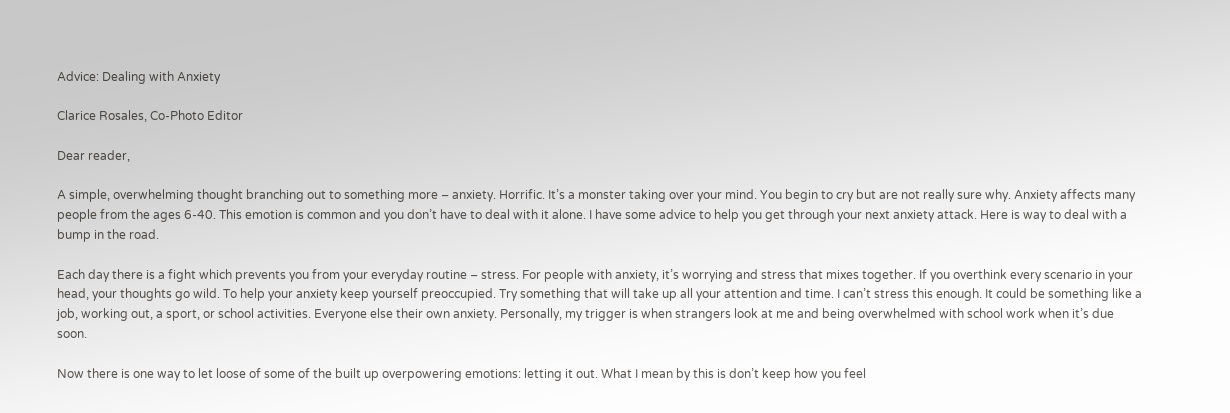Advice: Dealing with Anxiety

Clarice Rosales, Co-Photo Editor

Dear reader,

A simple, overwhelming thought branching out to something more – anxiety. Horrific. It’s a monster taking over your mind. You begin to cry but are not really sure why. Anxiety affects many people from the ages 6-40. This emotion is common and you don’t have to deal with it alone. I have some advice to help you get through your next anxiety attack. Here is way to deal with a bump in the road.

Each day there is a fight which prevents you from your everyday routine – stress. For people with anxiety, it’s worrying and stress that mixes together. If you overthink every scenario in your head, your thoughts go wild. To help your anxiety keep yourself preoccupied. Try something that will take up all your attention and time. I can’t stress this enough. It could be something like a job, working out, a sport, or school activities. Everyone else their own anxiety. Personally, my trigger is when strangers look at me and being overwhelmed with school work when it’s due soon.

Now there is one way to let loose of some of the built up overpowering emotions: letting it out. What I mean by this is don’t keep how you feel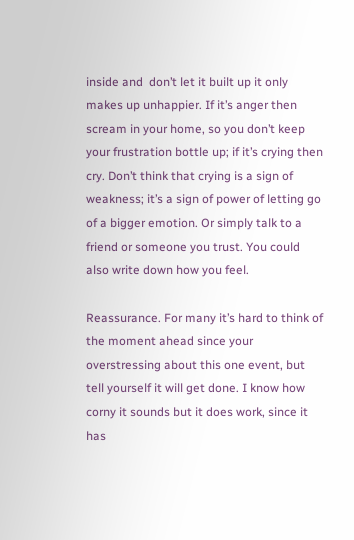inside and  don’t let it built up it only makes up unhappier. If it’s anger then scream in your home, so you don’t keep your frustration bottle up; if it’s crying then cry. Don’t think that crying is a sign of weakness; it’s a sign of power of letting go of a bigger emotion. Or simply talk to a friend or someone you trust. You could also write down how you feel.

Reassurance. For many it’s hard to think of the moment ahead since your overstressing about this one event, but tell yourself it will get done. I know how corny it sounds but it does work, since it has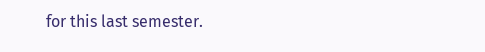for this last semester.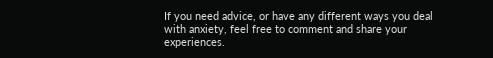If you need advice, or have any different ways you deal with anxiety, feel free to comment and share your experiences.